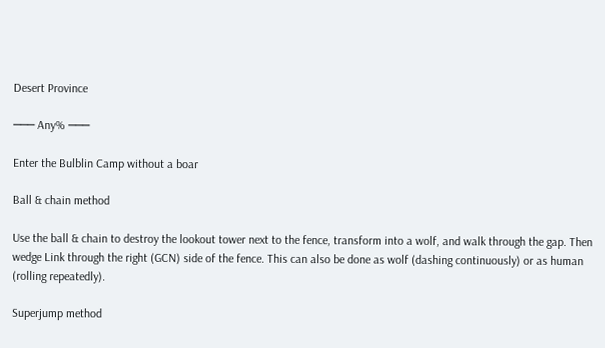Desert Province

─── Any% ───

Enter the Bulblin Camp without a boar

Ball & chain method

Use the ball & chain to destroy the lookout tower next to the fence, transform into a wolf, and walk through the gap. Then wedge Link through the right (GCN) side of the fence. This can also be done as wolf (dashing continuously) or as human (rolling repeatedly).

Superjump method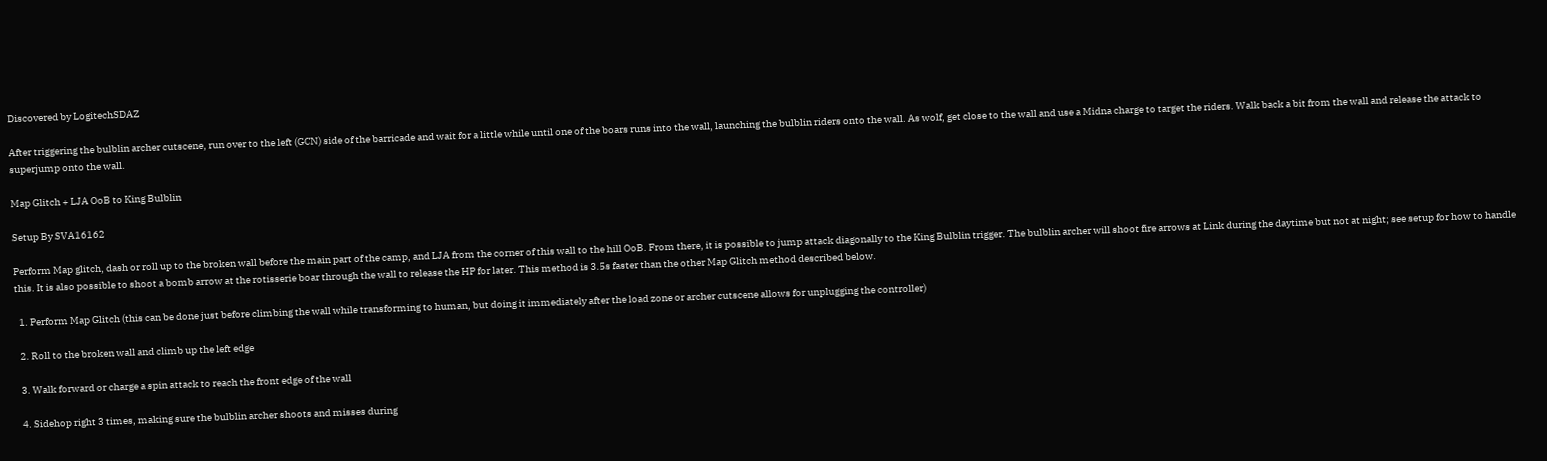Discovered by LogitechSDAZ

After triggering the bulblin archer cutscene, run over to the left (GCN) side of the barricade and wait for a little while until one of the boars runs into the wall, launching the bulblin riders onto the wall. As wolf, get close to the wall and use a Midna charge to target the riders. Walk back a bit from the wall and release the attack to superjump onto the wall.

Map Glitch + LJA OoB to King Bulblin

Setup By SVA16162

Perform Map glitch, dash or roll up to the broken wall before the main part of the camp, and LJA from the corner of this wall to the hill OoB. From there, it is possible to jump attack diagonally to the King Bulblin trigger. The bulblin archer will shoot fire arrows at Link during the daytime but not at night; see setup for how to handle this. It is also possible to shoot a bomb arrow at the rotisserie boar through the wall to release the HP for later. This method is 3.5s faster than the other Map Glitch method described below.

  1. Perform Map Glitch (this can be done just before climbing the wall while transforming to human, but doing it immediately after the load zone or archer cutscene allows for unplugging the controller)

  2. Roll to the broken wall and climb up the left edge

  3. Walk forward or charge a spin attack to reach the front edge of the wall

  4. Sidehop right 3 times, making sure the bulblin archer shoots and misses during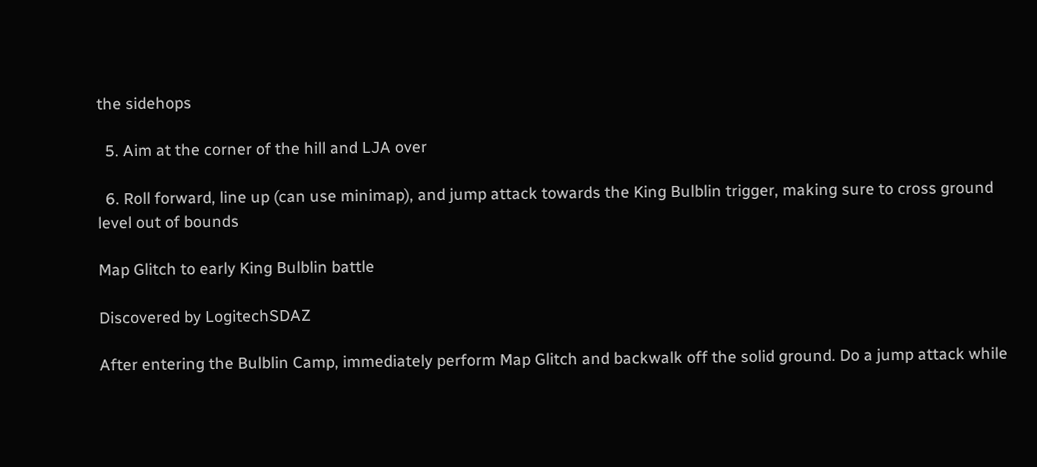the sidehops

  5. Aim at the corner of the hill and LJA over

  6. Roll forward, line up (can use minimap), and jump attack towards the King Bulblin trigger, making sure to cross ground level out of bounds

Map Glitch to early King Bulblin battle

Discovered by LogitechSDAZ

After entering the Bulblin Camp, immediately perform Map Glitch and backwalk off the solid ground. Do a jump attack while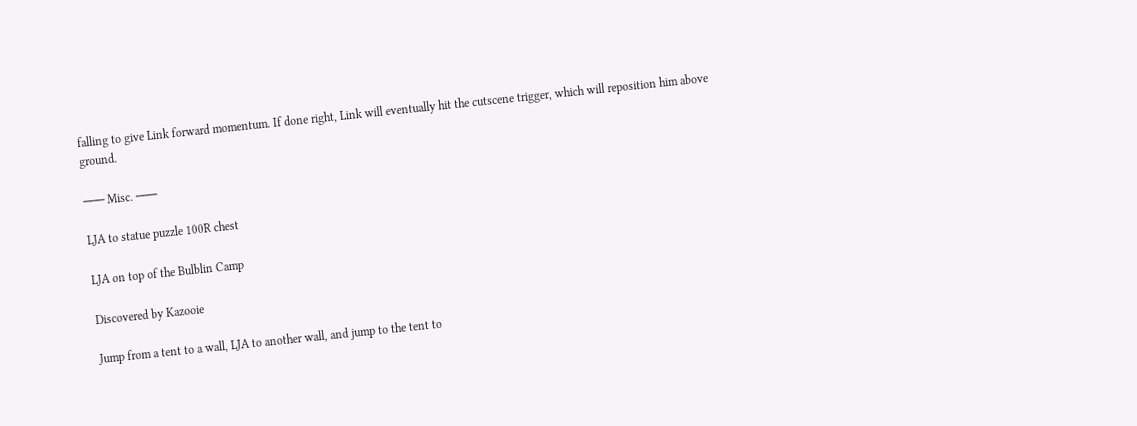falling to give Link forward momentum. If done right, Link will eventually hit the cutscene trigger, which will reposition him above ground.

─── Misc. ───

LJA to statue puzzle 100R chest

LJA on top of the Bulblin Camp

Discovered by Kazooie

Jump from a tent to a wall, LJA to another wall, and jump to the tent to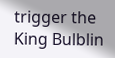trigger the King Bulblin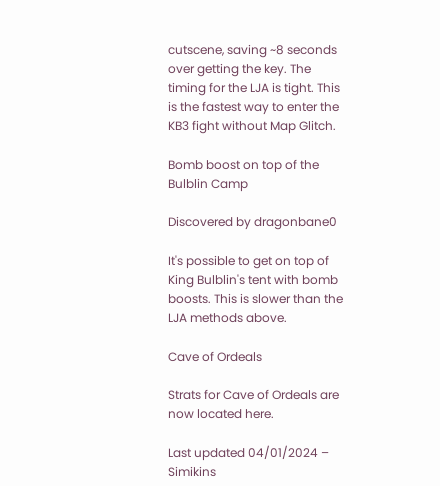cutscene, saving ~8 seconds over getting the key. The timing for the LJA is tight. This is the fastest way to enter the KB3 fight without Map Glitch.

Bomb boost on top of the Bulblin Camp

Discovered by dragonbane0

It's possible to get on top of King Bulblin's tent with bomb boosts. This is slower than the LJA methods above.

Cave of Ordeals

Strats for Cave of Ordeals are now located here.

Last updated 04/01/2024 – Simikins